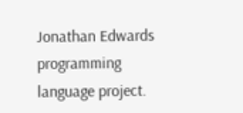Jonathan Edwards programming language project.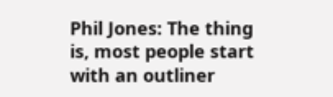Phil Jones: The thing is, most people start with an outliner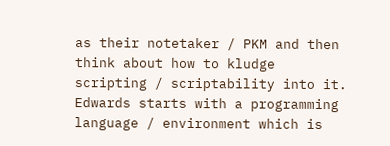as their notetaker / PKM and then think about how to kludge scripting / scriptability into it. Edwards starts with a programming language / environment which is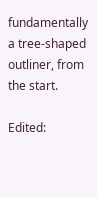fundamentally a tree-shaped outliner, from the start.

Edited: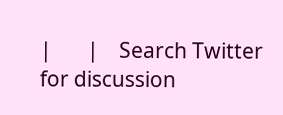|       |    Search Twitter for discussion